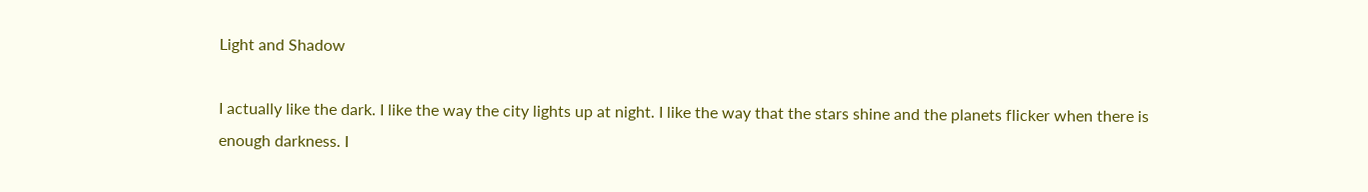Light and Shadow

I actually like the dark. I like the way the city lights up at night. I like the way that the stars shine and the planets flicker when there is enough darkness. I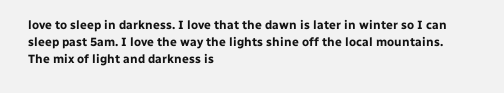love to sleep in darkness. I love that the dawn is later in winter so I can sleep past 5am. I love the way the lights shine off the local mountains. The mix of light and darkness is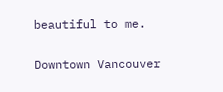beautiful to me.

Downtown Vancouver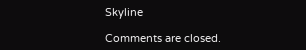Skyline

Comments are closed.